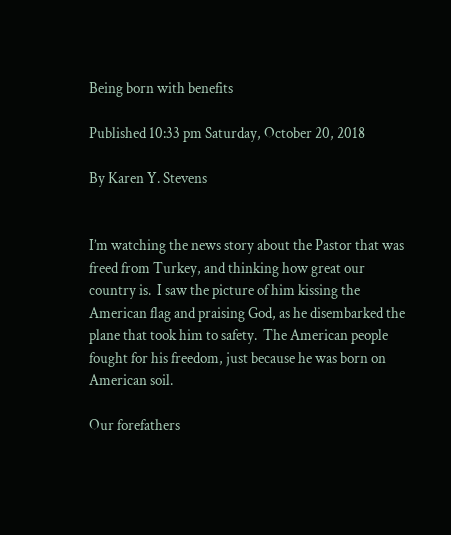Being born with benefits

Published 10:33 pm Saturday, October 20, 2018

By Karen Y. Stevens


I’m watching the news story about the Pastor that was freed from Turkey, and thinking how great our country is.  I saw the picture of him kissing the American flag and praising God, as he disembarked the plane that took him to safety.  The American people fought for his freedom, just because he was born on American soil.

Our forefathers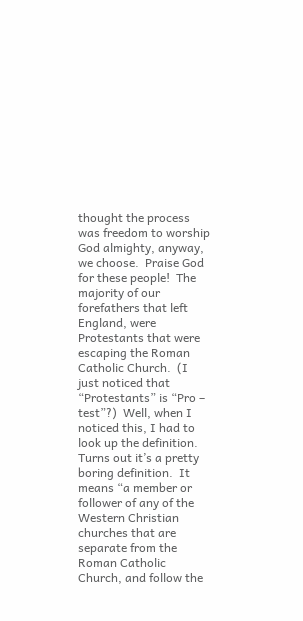thought the process was freedom to worship God almighty, anyway, we choose.  Praise God for these people!  The majority of our forefathers that left England, were Protestants that were escaping the Roman Catholic Church.  (I just noticed that “Protestants” is “Pro – test”?)  Well, when I noticed this, I had to look up the definition.  Turns out it’s a pretty boring definition.  It means “a member or follower of any of the Western Christian churches that are separate from the Roman Catholic Church, and follow the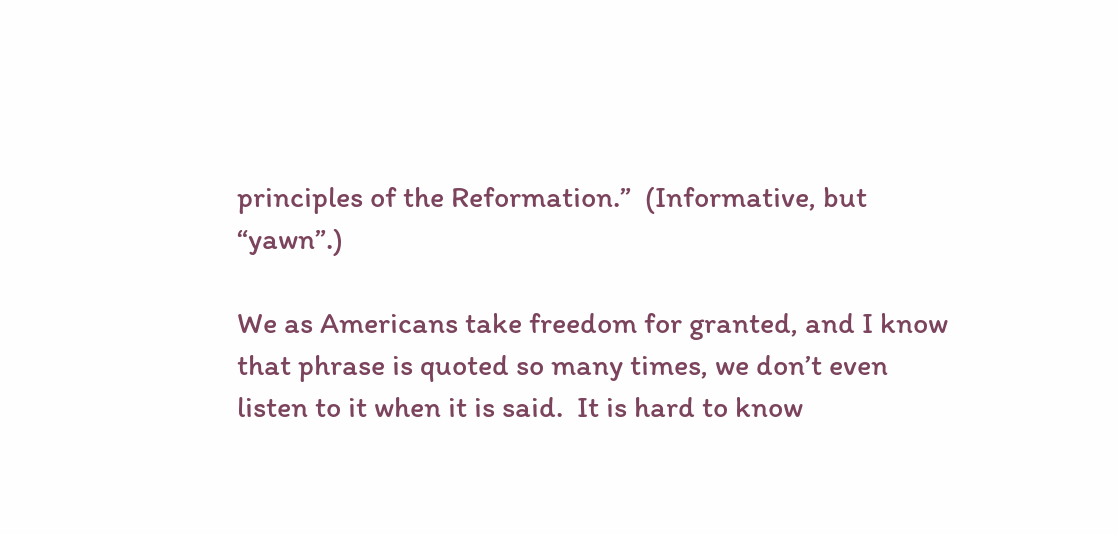principles of the Reformation.”  (Informative, but “yawn”.)

We as Americans take freedom for granted, and I know that phrase is quoted so many times, we don’t even listen to it when it is said.  It is hard to know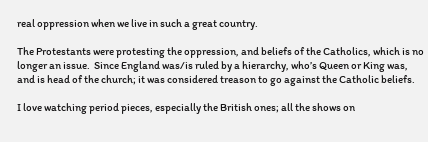real oppression when we live in such a great country.

The Protestants were protesting the oppression, and beliefs of the Catholics, which is no longer an issue.  Since England was/is ruled by a hierarchy, who’s Queen or King was, and is head of the church; it was considered treason to go against the Catholic beliefs.

I love watching period pieces, especially the British ones; all the shows on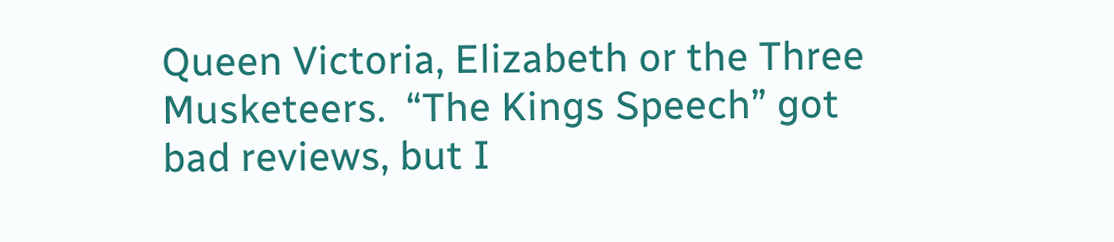Queen Victoria, Elizabeth or the Three Musketeers.  “The Kings Speech” got bad reviews, but I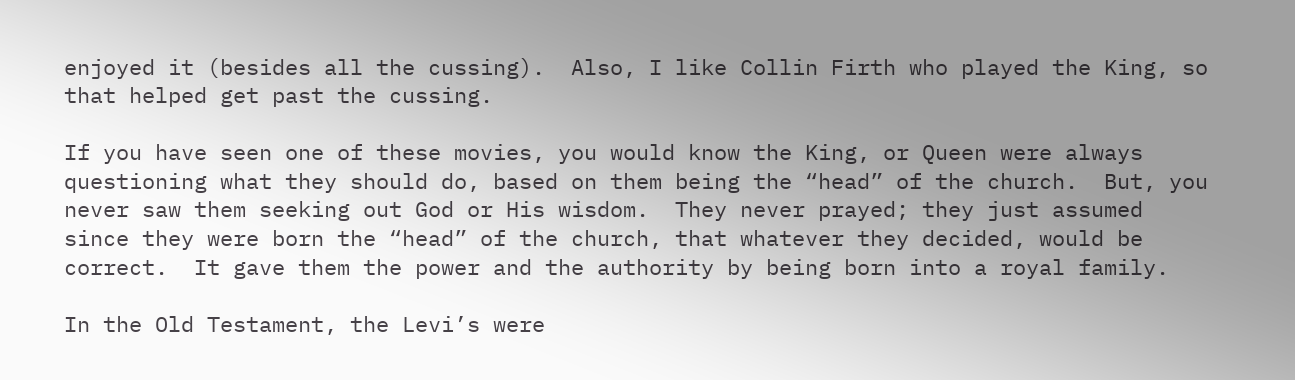enjoyed it (besides all the cussing).  Also, I like Collin Firth who played the King, so that helped get past the cussing.

If you have seen one of these movies, you would know the King, or Queen were always questioning what they should do, based on them being the “head” of the church.  But, you never saw them seeking out God or His wisdom.  They never prayed; they just assumed since they were born the “head” of the church, that whatever they decided, would be correct.  It gave them the power and the authority by being born into a royal family.

In the Old Testament, the Levi’s were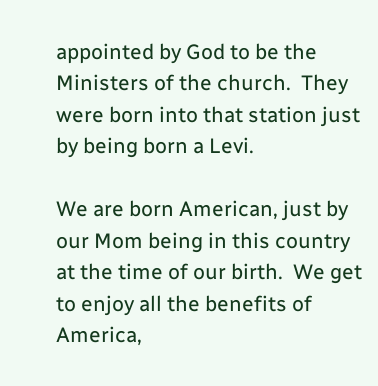appointed by God to be the Ministers of the church.  They were born into that station just by being born a Levi.

We are born American, just by our Mom being in this country at the time of our birth.  We get to enjoy all the benefits of America,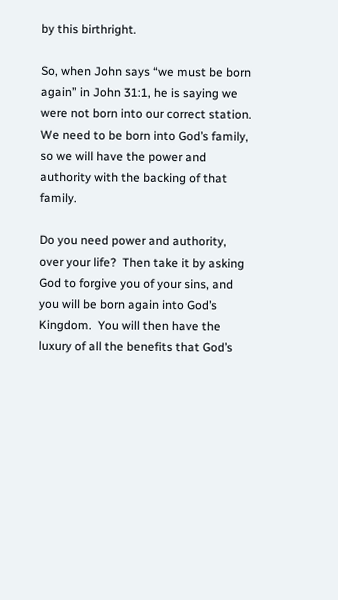by this birthright.

So, when John says “we must be born again” in John 31:1, he is saying we were not born into our correct station.  We need to be born into God’s family, so we will have the power and authority with the backing of that family.

Do you need power and authority, over your life?  Then take it by asking God to forgive you of your sins, and you will be born again into God’s Kingdom.  You will then have the luxury of all the benefits that God’s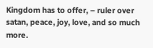Kingdom has to offer, – ruler over satan, peace, joy, love, and so much more.